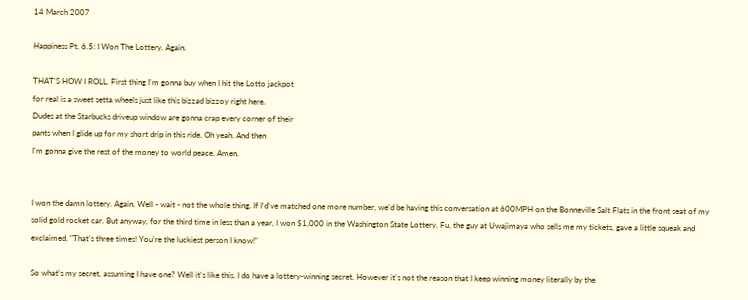14 March 2007

Happiness Pt. 6.5: I Won The Lottery. Again.

THAT'S HOW I ROLL. First thing I'm gonna buy when I hit the Lotto jackpot
for real is a sweet setta wheels just like this bizzad bizzoy right here.
Dudes at the Starbucks driveup window are gonna crap every corner of their
pants when I glide up for my short drip in this ride. Oh yeah. And then
I'm gonna give the rest of the money to world peace. Amen.


I won the damn lottery. Again. Well - wait - not the whole thing. If I'd've matched one more number, we'd be having this conversation at 600MPH on the Bonneville Salt Flats in the front seat of my solid gold rocket car. But anyway, for the third time in less than a year, I won $1,000 in the Washington State Lottery. Fu, the guy at Uwajimaya who sells me my tickets, gave a little squeak and exclaimed, "That's three times! You're the luckiest person I know!"

So what's my secret, assuming I have one? Well it's like this. I do have a lottery-winning secret. However it's not the reason that I keep winning money literally by the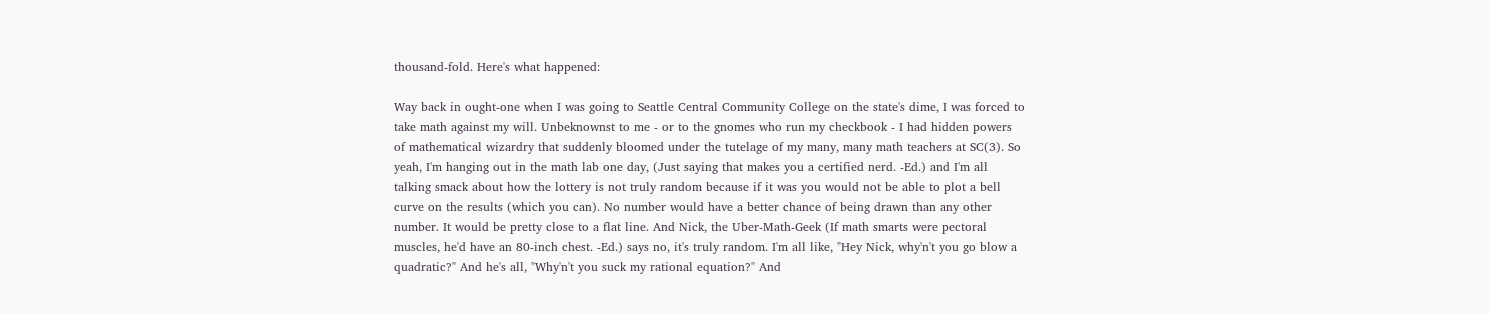thousand-fold. Here's what happened:

Way back in ought-one when I was going to Seattle Central Community College on the state's dime, I was forced to take math against my will. Unbeknownst to me - or to the gnomes who run my checkbook - I had hidden powers of mathematical wizardry that suddenly bloomed under the tutelage of my many, many math teachers at SC(3). So yeah, I'm hanging out in the math lab one day, (Just saying that makes you a certified nerd. -Ed.) and I'm all talking smack about how the lottery is not truly random because if it was you would not be able to plot a bell curve on the results (which you can). No number would have a better chance of being drawn than any other number. It would be pretty close to a flat line. And Nick, the Uber-Math-Geek (If math smarts were pectoral muscles, he'd have an 80-inch chest. -Ed.) says no, it's truly random. I'm all like, "Hey Nick, why'n't you go blow a quadratic?" And he's all, "Why'n't you suck my rational equation?" And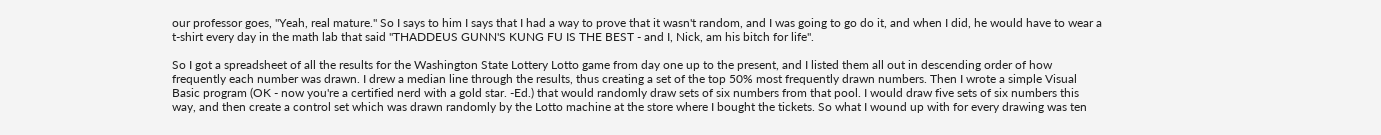our professor goes, "Yeah, real mature." So I says to him I says that I had a way to prove that it wasn't random, and I was going to go do it, and when I did, he would have to wear a t-shirt every day in the math lab that said "THADDEUS GUNN'S KUNG FU IS THE BEST - and I, Nick, am his bitch for life".

So I got a spreadsheet of all the results for the Washington State Lottery Lotto game from day one up to the present, and I listed them all out in descending order of how frequently each number was drawn. I drew a median line through the results, thus creating a set of the top 50% most frequently drawn numbers. Then I wrote a simple Visual Basic program (OK - now you're a certified nerd with a gold star. -Ed.) that would randomly draw sets of six numbers from that pool. I would draw five sets of six numbers this way, and then create a control set which was drawn randomly by the Lotto machine at the store where I bought the tickets. So what I wound up with for every drawing was ten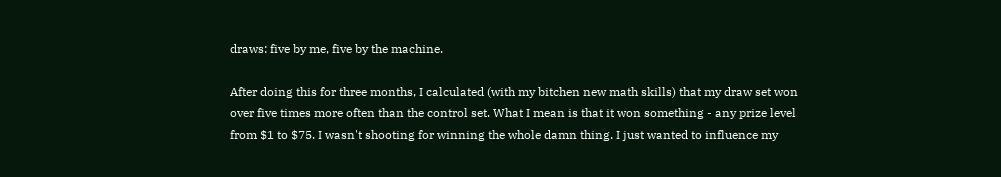draws: five by me, five by the machine.

After doing this for three months, I calculated (with my bitchen new math skills) that my draw set won over five times more often than the control set. What I mean is that it won something - any prize level from $1 to $75. I wasn't shooting for winning the whole damn thing. I just wanted to influence my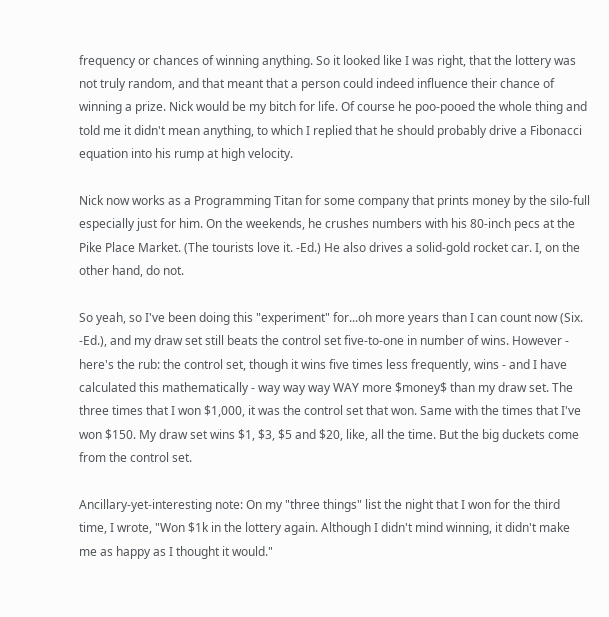frequency or chances of winning anything. So it looked like I was right, that the lottery was not truly random, and that meant that a person could indeed influence their chance of winning a prize. Nick would be my bitch for life. Of course he poo-pooed the whole thing and told me it didn't mean anything, to which I replied that he should probably drive a Fibonacci equation into his rump at high velocity.

Nick now works as a Programming Titan for some company that prints money by the silo-full especially just for him. On the weekends, he crushes numbers with his 80-inch pecs at the Pike Place Market. (The tourists love it. -Ed.) He also drives a solid-gold rocket car. I, on the other hand, do not.

So yeah, so I've been doing this "experiment" for...oh more years than I can count now (Six. -Ed.), and my draw set still beats the control set five-to-one in number of wins. However - here's the rub: the control set, though it wins five times less frequently, wins - and I have calculated this mathematically - way way way WAY more $money$ than my draw set. The three times that I won $1,000, it was the control set that won. Same with the times that I've won $150. My draw set wins $1, $3, $5 and $20, like, all the time. But the big duckets come from the control set.

Ancillary-yet-interesting note: On my "three things" list the night that I won for the third time, I wrote, "Won $1k in the lottery again. Although I didn't mind winning, it didn't make me as happy as I thought it would."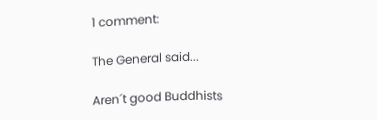1 comment:

The General said...

Aren´t good Buddhists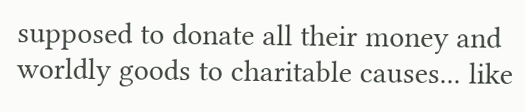supposed to donate all their money and worldly goods to charitable causes... like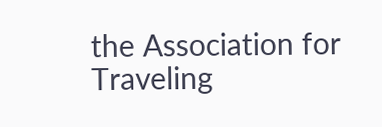the Association for Traveling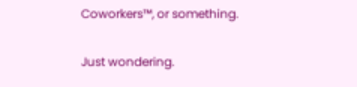Coworkers™, or something.

Just wondering.